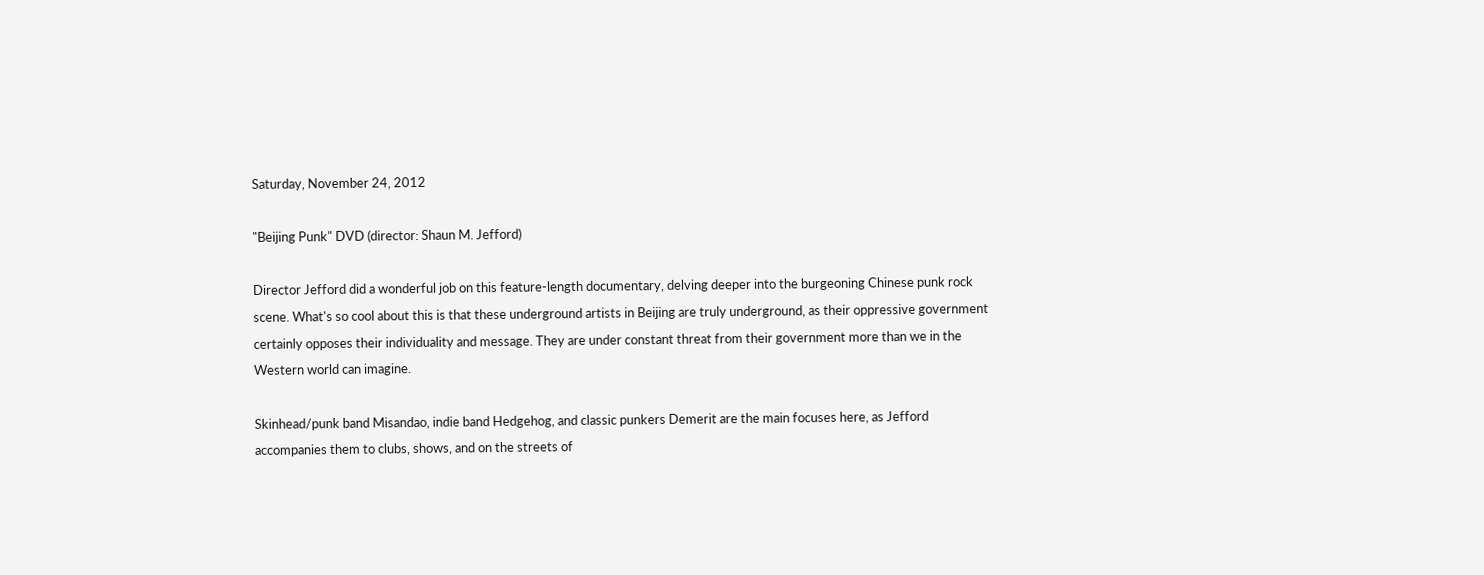Saturday, November 24, 2012

"Beijing Punk" DVD (director: Shaun M. Jefford)

Director Jefford did a wonderful job on this feature-length documentary, delving deeper into the burgeoning Chinese punk rock scene. What's so cool about this is that these underground artists in Beijing are truly underground, as their oppressive government certainly opposes their individuality and message. They are under constant threat from their government more than we in the Western world can imagine.

Skinhead/punk band Misandao, indie band Hedgehog, and classic punkers Demerit are the main focuses here, as Jefford accompanies them to clubs, shows, and on the streets of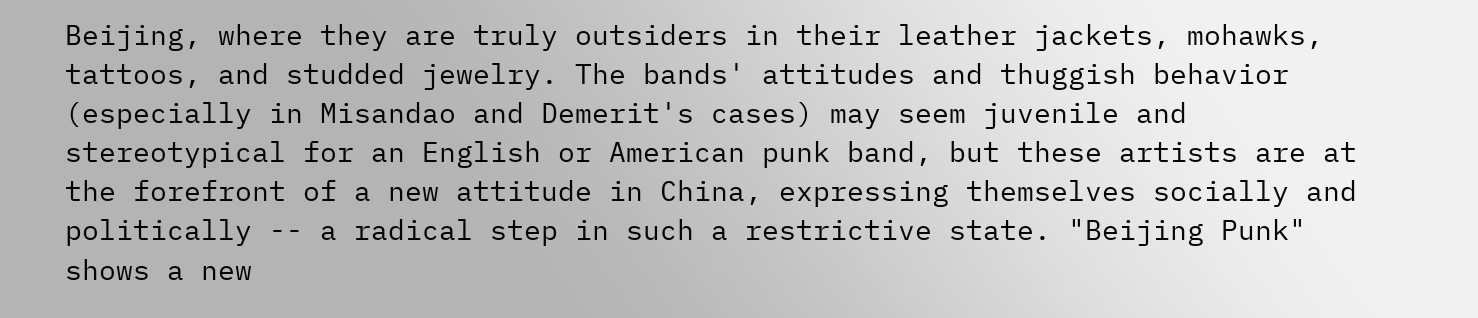Beijing, where they are truly outsiders in their leather jackets, mohawks, tattoos, and studded jewelry. The bands' attitudes and thuggish behavior (especially in Misandao and Demerit's cases) may seem juvenile and stereotypical for an English or American punk band, but these artists are at the forefront of a new attitude in China, expressing themselves socially and politically -- a radical step in such a restrictive state. "Beijing Punk" shows a new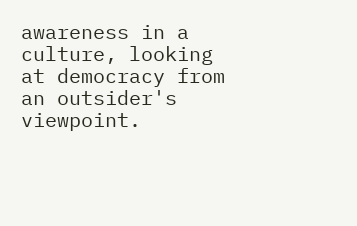awareness in a culture, looking at democracy from an outsider's viewpoint.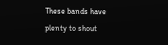These bands have plenty to shout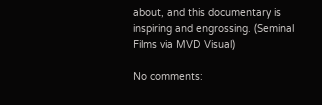about, and this documentary is inspiring and engrossing. (Seminal Films via MVD Visual)

No comments: